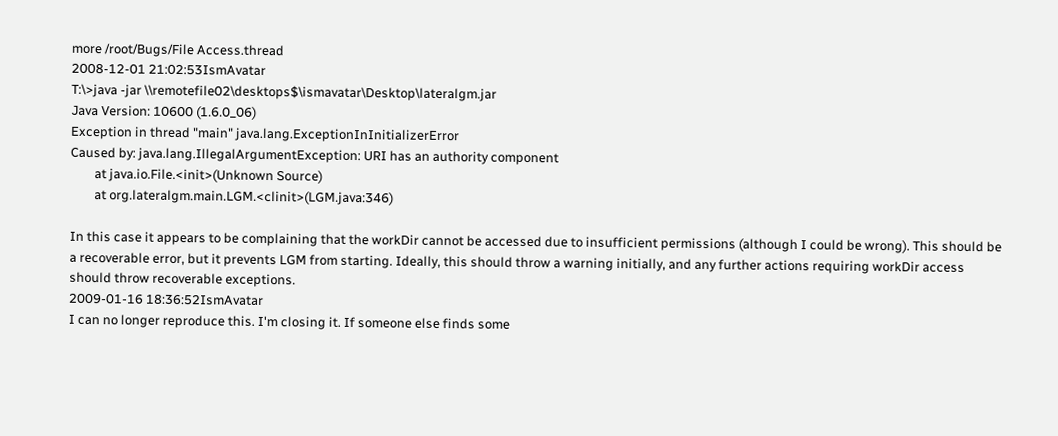more /root/Bugs/File Access.thread
2008-12-01 21:02:53IsmAvatar
T:\>java -jar \\remotefile02\desktops$\ismavatar\Desktop\lateralgm.jar
Java Version: 10600 (1.6.0_06)
Exception in thread "main" java.lang.ExceptionInInitializerError
Caused by: java.lang.IllegalArgumentException: URI has an authority component
        at java.io.File.<init>(Unknown Source)
        at org.lateralgm.main.LGM.<clinit>(LGM.java:346)

In this case it appears to be complaining that the workDir cannot be accessed due to insufficient permissions (although I could be wrong). This should be a recoverable error, but it prevents LGM from starting. Ideally, this should throw a warning initially, and any further actions requiring workDir access should throw recoverable exceptions.
2009-01-16 18:36:52IsmAvatar
I can no longer reproduce this. I'm closing it. If someone else finds some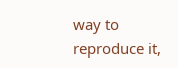way to reproduce it,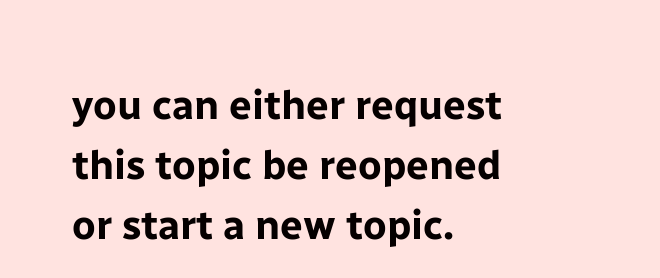you can either request this topic be reopened or start a new topic.